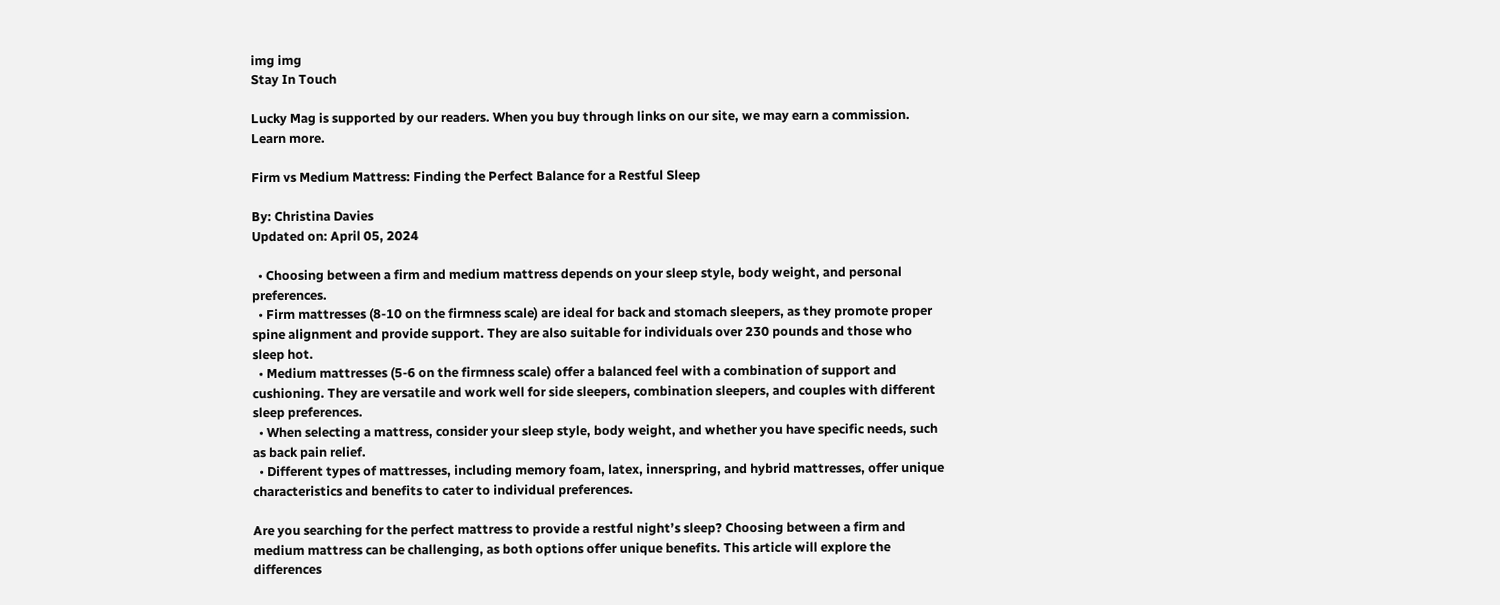img img
Stay In Touch

Lucky Mag is supported by our readers. When you buy through links on our site, we may earn a commission. Learn more.

Firm vs Medium Mattress: Finding the Perfect Balance for a Restful Sleep

By: Christina Davies
Updated on: April 05, 2024

  • Choosing between a firm and medium mattress depends on your sleep style, body weight, and personal preferences.
  • Firm mattresses (8-10 on the firmness scale) are ideal for back and stomach sleepers, as they promote proper spine alignment and provide support. They are also suitable for individuals over 230 pounds and those who sleep hot.
  • Medium mattresses (5-6 on the firmness scale) offer a balanced feel with a combination of support and cushioning. They are versatile and work well for side sleepers, combination sleepers, and couples with different sleep preferences.
  • When selecting a mattress, consider your sleep style, body weight, and whether you have specific needs, such as back pain relief.
  • Different types of mattresses, including memory foam, latex, innerspring, and hybrid mattresses, offer unique characteristics and benefits to cater to individual preferences.

Are you searching for the perfect mattress to provide a restful night’s sleep? Choosing between a firm and medium mattress can be challenging, as both options offer unique benefits. This article will explore the differences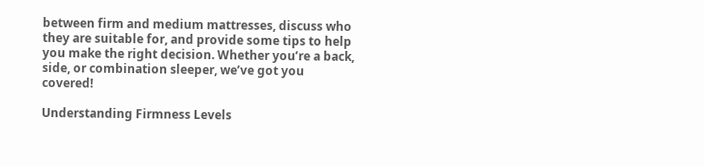between firm and medium mattresses, discuss who they are suitable for, and provide some tips to help you make the right decision. Whether you’re a back, side, or combination sleeper, we’ve got you covered!

Understanding Firmness Levels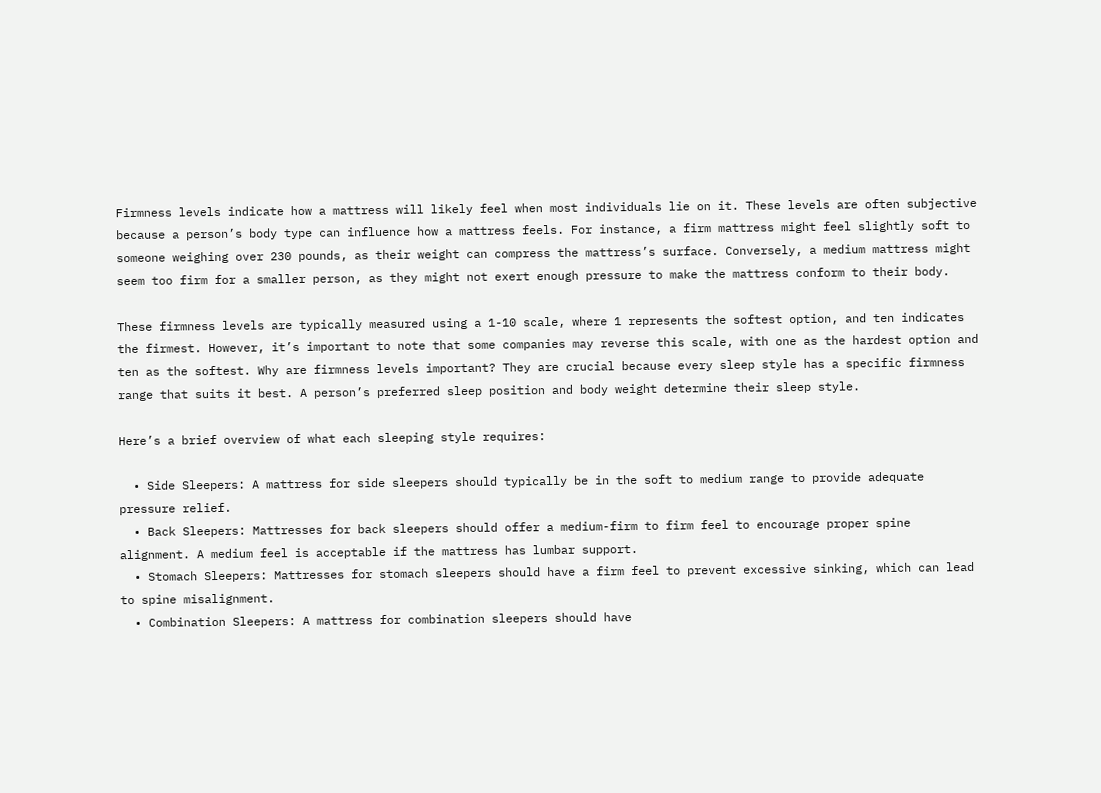Firmness levels indicate how a mattress will likely feel when most individuals lie on it. These levels are often subjective because a person’s body type can influence how a mattress feels. For instance, a firm mattress might feel slightly soft to someone weighing over 230 pounds, as their weight can compress the mattress’s surface. Conversely, a medium mattress might seem too firm for a smaller person, as they might not exert enough pressure to make the mattress conform to their body.

These firmness levels are typically measured using a 1-10 scale, where 1 represents the softest option, and ten indicates the firmest. However, it’s important to note that some companies may reverse this scale, with one as the hardest option and ten as the softest. Why are firmness levels important? They are crucial because every sleep style has a specific firmness range that suits it best. A person’s preferred sleep position and body weight determine their sleep style.

Here’s a brief overview of what each sleeping style requires:

  • Side Sleepers: A mattress for side sleepers should typically be in the soft to medium range to provide adequate pressure relief.
  • Back Sleepers: Mattresses for back sleepers should offer a medium-firm to firm feel to encourage proper spine alignment. A medium feel is acceptable if the mattress has lumbar support.
  • Stomach Sleepers: Mattresses for stomach sleepers should have a firm feel to prevent excessive sinking, which can lead to spine misalignment.
  • Combination Sleepers: A mattress for combination sleepers should have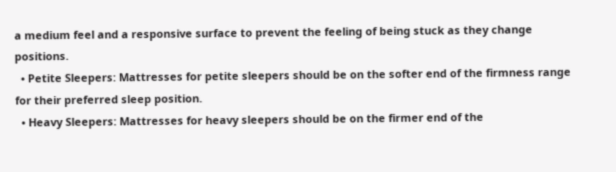a medium feel and a responsive surface to prevent the feeling of being stuck as they change positions.
  • Petite Sleepers: Mattresses for petite sleepers should be on the softer end of the firmness range for their preferred sleep position.
  • Heavy Sleepers: Mattresses for heavy sleepers should be on the firmer end of the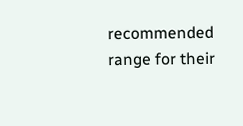recommended range for their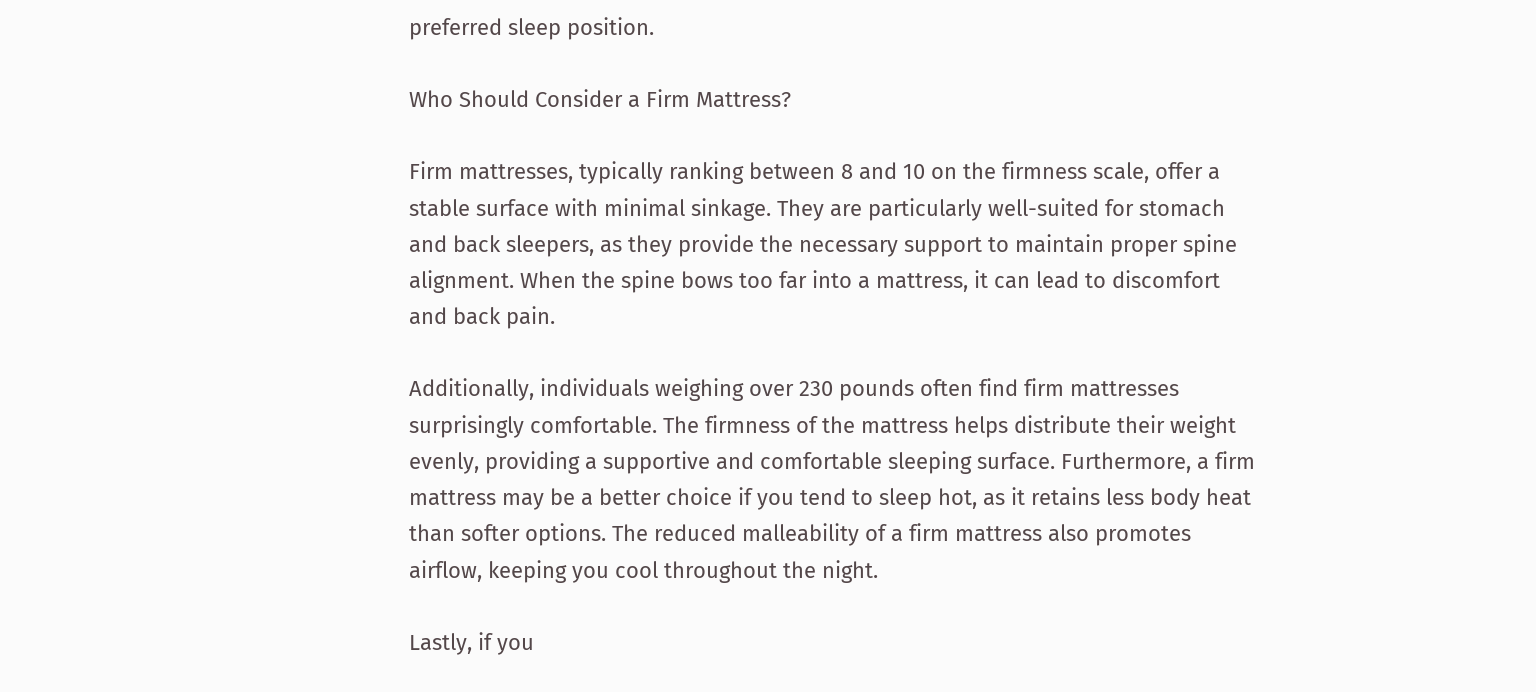preferred sleep position.

Who Should Consider a Firm Mattress?

Firm mattresses, typically ranking between 8 and 10 on the firmness scale, offer a stable surface with minimal sinkage. They are particularly well-suited for stomach and back sleepers, as they provide the necessary support to maintain proper spine alignment. When the spine bows too far into a mattress, it can lead to discomfort and back pain.

Additionally, individuals weighing over 230 pounds often find firm mattresses surprisingly comfortable. The firmness of the mattress helps distribute their weight evenly, providing a supportive and comfortable sleeping surface. Furthermore, a firm mattress may be a better choice if you tend to sleep hot, as it retains less body heat than softer options. The reduced malleability of a firm mattress also promotes airflow, keeping you cool throughout the night.

Lastly, if you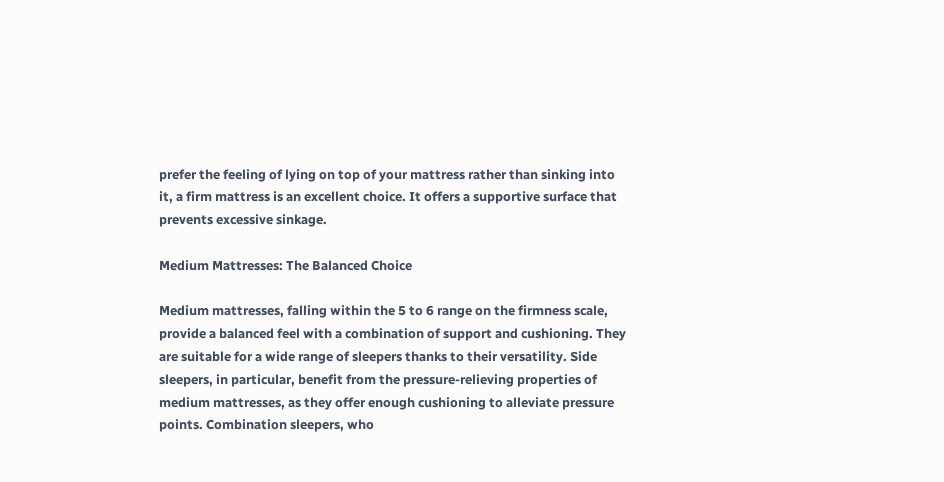prefer the feeling of lying on top of your mattress rather than sinking into it, a firm mattress is an excellent choice. It offers a supportive surface that prevents excessive sinkage.

Medium Mattresses: The Balanced Choice

Medium mattresses, falling within the 5 to 6 range on the firmness scale, provide a balanced feel with a combination of support and cushioning. They are suitable for a wide range of sleepers thanks to their versatility. Side sleepers, in particular, benefit from the pressure-relieving properties of medium mattresses, as they offer enough cushioning to alleviate pressure points. Combination sleepers, who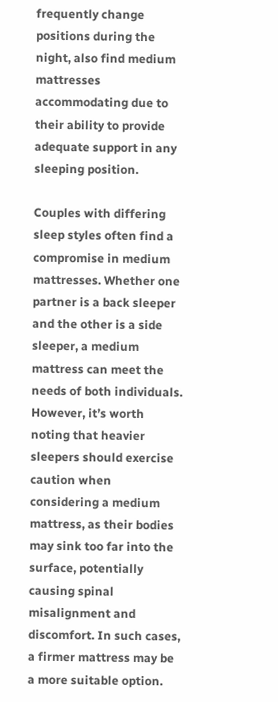frequently change positions during the night, also find medium mattresses accommodating due to their ability to provide adequate support in any sleeping position.

Couples with differing sleep styles often find a compromise in medium mattresses. Whether one partner is a back sleeper and the other is a side sleeper, a medium mattress can meet the needs of both individuals. However, it’s worth noting that heavier sleepers should exercise caution when considering a medium mattress, as their bodies may sink too far into the surface, potentially causing spinal misalignment and discomfort. In such cases, a firmer mattress may be a more suitable option.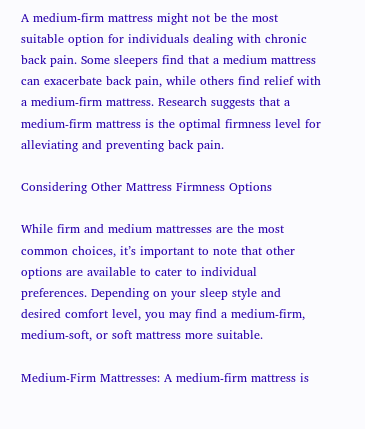A medium-firm mattress might not be the most suitable option for individuals dealing with chronic back pain. Some sleepers find that a medium mattress can exacerbate back pain, while others find relief with a medium-firm mattress. Research suggests that a medium-firm mattress is the optimal firmness level for alleviating and preventing back pain.

Considering Other Mattress Firmness Options

While firm and medium mattresses are the most common choices, it’s important to note that other options are available to cater to individual preferences. Depending on your sleep style and desired comfort level, you may find a medium-firm, medium-soft, or soft mattress more suitable.

Medium-Firm Mattresses: A medium-firm mattress is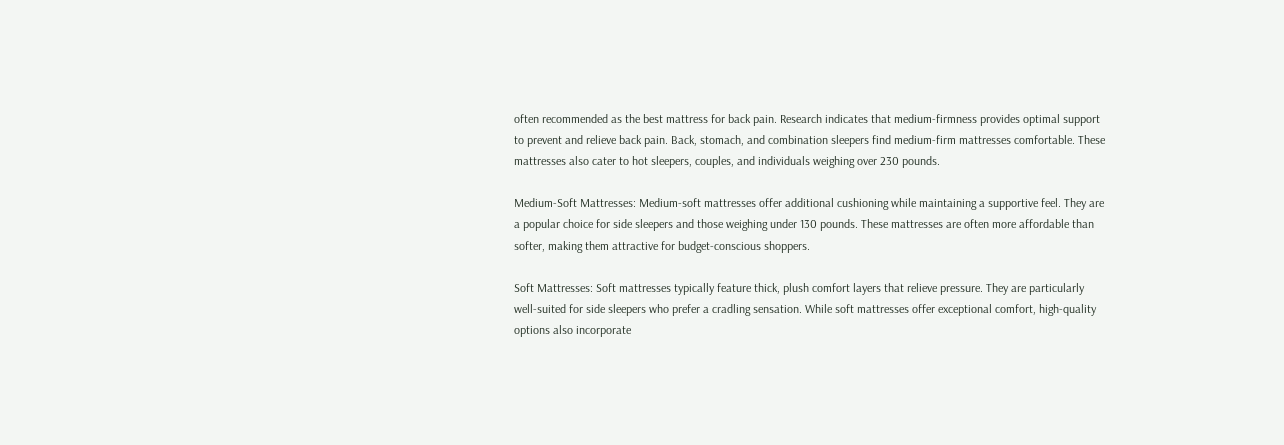often recommended as the best mattress for back pain. Research indicates that medium-firmness provides optimal support to prevent and relieve back pain. Back, stomach, and combination sleepers find medium-firm mattresses comfortable. These mattresses also cater to hot sleepers, couples, and individuals weighing over 230 pounds.

Medium-Soft Mattresses: Medium-soft mattresses offer additional cushioning while maintaining a supportive feel. They are a popular choice for side sleepers and those weighing under 130 pounds. These mattresses are often more affordable than softer, making them attractive for budget-conscious shoppers.

Soft Mattresses: Soft mattresses typically feature thick, plush comfort layers that relieve pressure. They are particularly well-suited for side sleepers who prefer a cradling sensation. While soft mattresses offer exceptional comfort, high-quality options also incorporate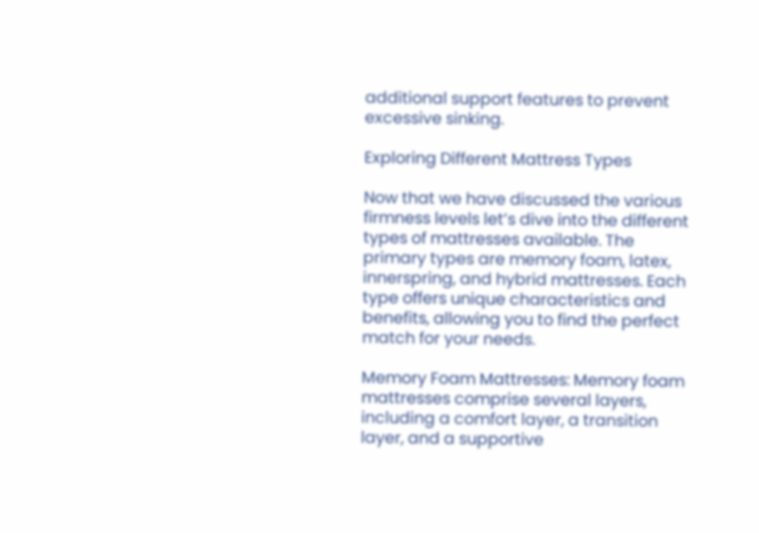additional support features to prevent excessive sinking.

Exploring Different Mattress Types

Now that we have discussed the various firmness levels let’s dive into the different types of mattresses available. The primary types are memory foam, latex, innerspring, and hybrid mattresses. Each type offers unique characteristics and benefits, allowing you to find the perfect match for your needs.

Memory Foam Mattresses: Memory foam mattresses comprise several layers, including a comfort layer, a transition layer, and a supportive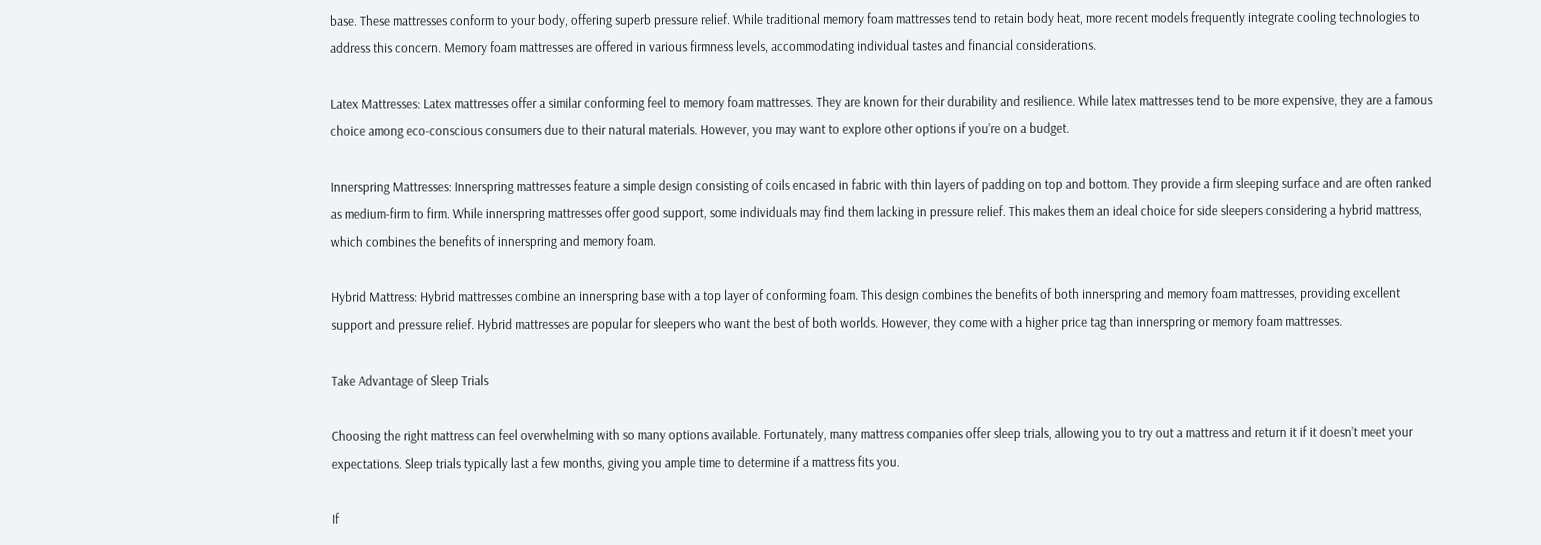base. These mattresses conform to your body, offering superb pressure relief. While traditional memory foam mattresses tend to retain body heat, more recent models frequently integrate cooling technologies to address this concern. Memory foam mattresses are offered in various firmness levels, accommodating individual tastes and financial considerations.

Latex Mattresses: Latex mattresses offer a similar conforming feel to memory foam mattresses. They are known for their durability and resilience. While latex mattresses tend to be more expensive, they are a famous choice among eco-conscious consumers due to their natural materials. However, you may want to explore other options if you’re on a budget.

Innerspring Mattresses: Innerspring mattresses feature a simple design consisting of coils encased in fabric with thin layers of padding on top and bottom. They provide a firm sleeping surface and are often ranked as medium-firm to firm. While innerspring mattresses offer good support, some individuals may find them lacking in pressure relief. This makes them an ideal choice for side sleepers considering a hybrid mattress, which combines the benefits of innerspring and memory foam.

Hybrid Mattress: Hybrid mattresses combine an innerspring base with a top layer of conforming foam. This design combines the benefits of both innerspring and memory foam mattresses, providing excellent support and pressure relief. Hybrid mattresses are popular for sleepers who want the best of both worlds. However, they come with a higher price tag than innerspring or memory foam mattresses.

Take Advantage of Sleep Trials

Choosing the right mattress can feel overwhelming with so many options available. Fortunately, many mattress companies offer sleep trials, allowing you to try out a mattress and return it if it doesn’t meet your expectations. Sleep trials typically last a few months, giving you ample time to determine if a mattress fits you.

If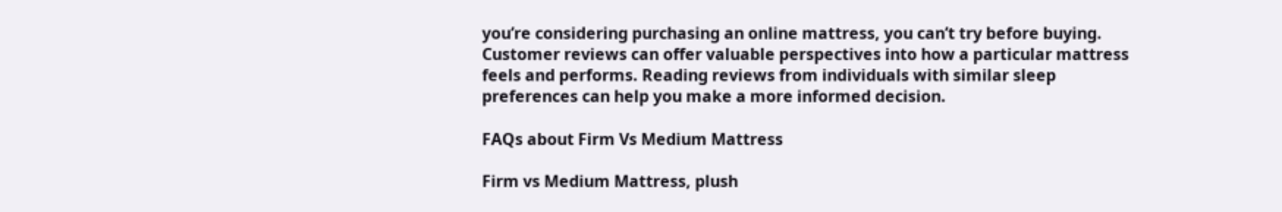you’re considering purchasing an online mattress, you can’t try before buying. Customer reviews can offer valuable perspectives into how a particular mattress feels and performs. Reading reviews from individuals with similar sleep preferences can help you make a more informed decision.

FAQs about Firm Vs Medium Mattress

Firm vs Medium Mattress, plush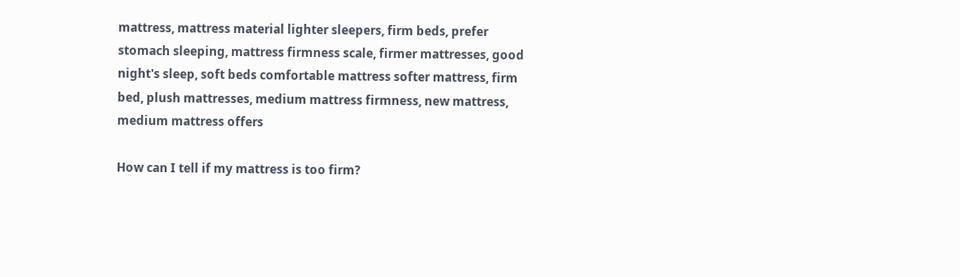mattress, mattress material lighter sleepers, firm beds, prefer stomach sleeping, mattress firmness scale, firmer mattresses, good night's sleep, soft beds comfortable mattress softer mattress, firm bed, plush mattresses, medium mattress firmness, new mattress, medium mattress offers

How can I tell if my mattress is too firm?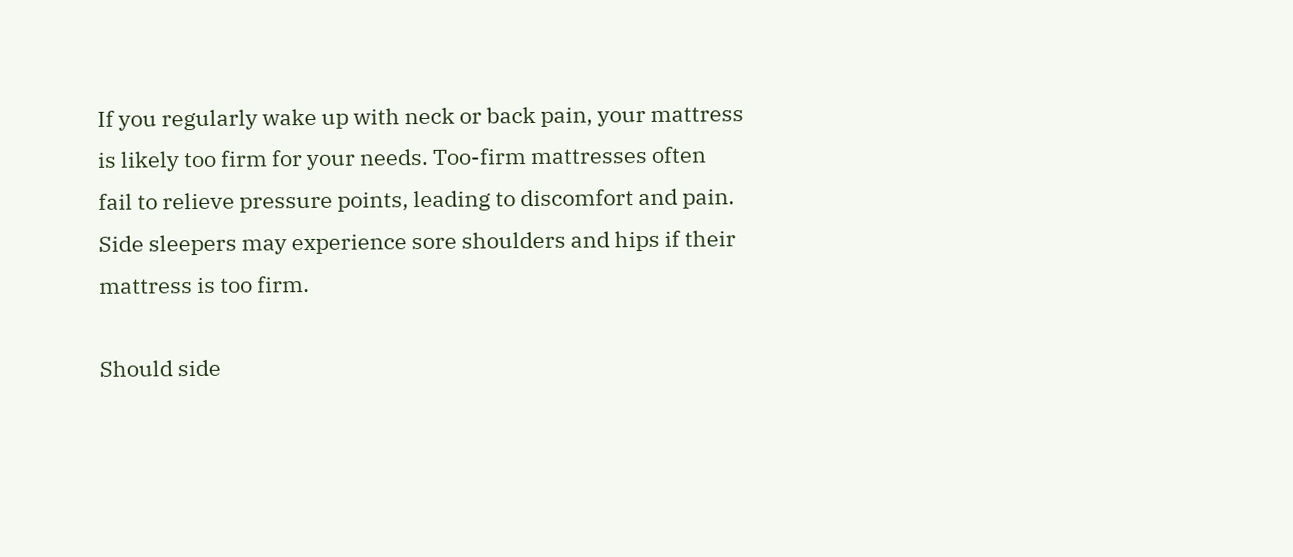If you regularly wake up with neck or back pain, your mattress is likely too firm for your needs. Too-firm mattresses often fail to relieve pressure points, leading to discomfort and pain. Side sleepers may experience sore shoulders and hips if their mattress is too firm.

Should side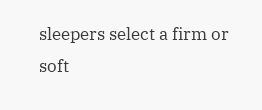sleepers select a firm or soft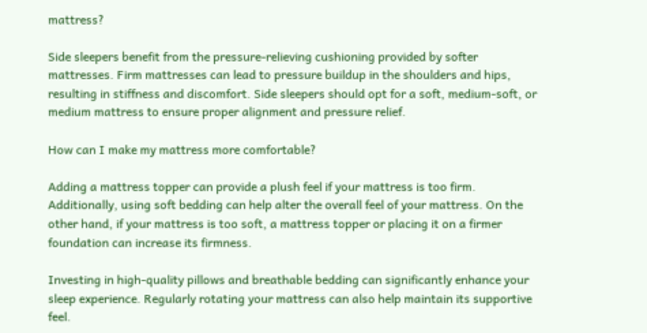mattress?

Side sleepers benefit from the pressure-relieving cushioning provided by softer mattresses. Firm mattresses can lead to pressure buildup in the shoulders and hips, resulting in stiffness and discomfort. Side sleepers should opt for a soft, medium-soft, or medium mattress to ensure proper alignment and pressure relief.

How can I make my mattress more comfortable?

Adding a mattress topper can provide a plush feel if your mattress is too firm. Additionally, using soft bedding can help alter the overall feel of your mattress. On the other hand, if your mattress is too soft, a mattress topper or placing it on a firmer foundation can increase its firmness.

Investing in high-quality pillows and breathable bedding can significantly enhance your sleep experience. Regularly rotating your mattress can also help maintain its supportive feel.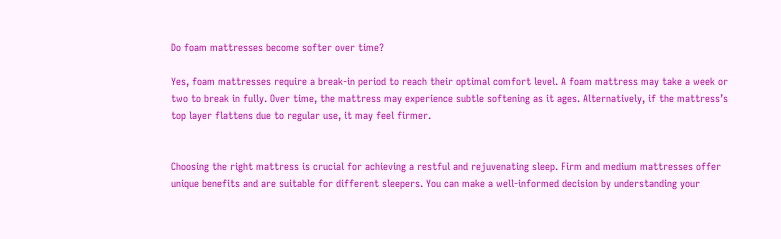Do foam mattresses become softer over time?

Yes, foam mattresses require a break-in period to reach their optimal comfort level. A foam mattress may take a week or two to break in fully. Over time, the mattress may experience subtle softening as it ages. Alternatively, if the mattress’s top layer flattens due to regular use, it may feel firmer.


Choosing the right mattress is crucial for achieving a restful and rejuvenating sleep. Firm and medium mattresses offer unique benefits and are suitable for different sleepers. You can make a well-informed decision by understanding your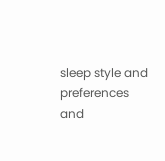sleep style and preferences and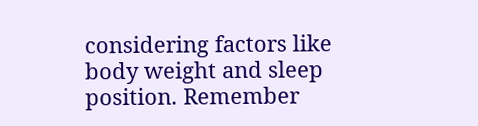considering factors like body weight and sleep position. Remember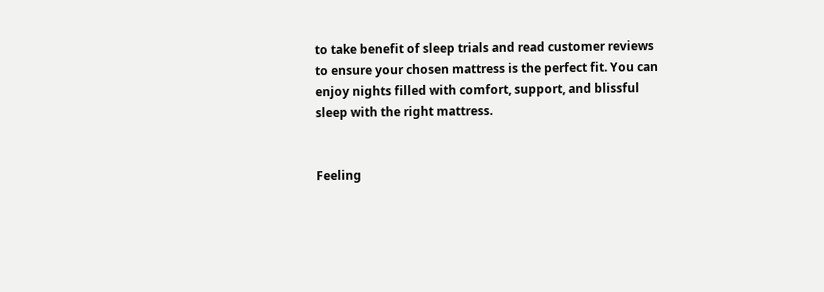to take benefit of sleep trials and read customer reviews to ensure your chosen mattress is the perfect fit. You can enjoy nights filled with comfort, support, and blissful sleep with the right mattress.


Feeling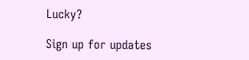Lucky?

Sign up for updates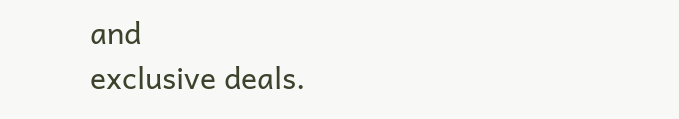and
exclusive deals.